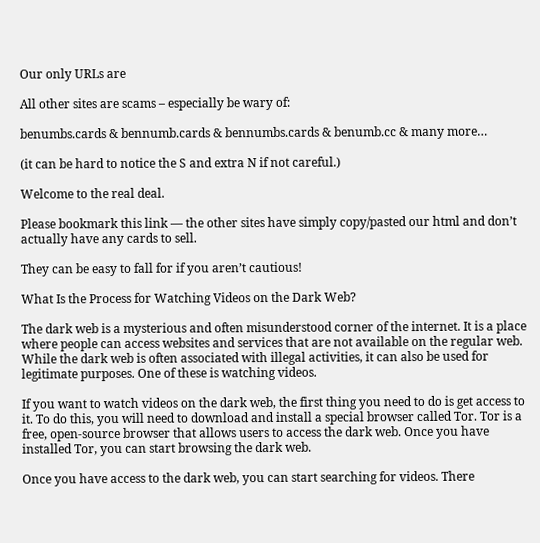Our only URLs are

All other sites are scams – especially be wary of:

benumbs.cards & bennumb.cards & bennumbs.cards & benumb.cc & many more…

(it can be hard to notice the S and extra N if not careful.)

Welcome to the real deal.

Please bookmark this link — the other sites have simply copy/pasted our html and don’t actually have any cards to sell.

They can be easy to fall for if you aren’t cautious!

What Is the Process for Watching Videos on the Dark Web?

The dark web is a mysterious and often misunderstood corner of the internet. It is a place where people can access websites and services that are not available on the regular web. While the dark web is often associated with illegal activities, it can also be used for legitimate purposes. One of these is watching videos.

If you want to watch videos on the dark web, the first thing you need to do is get access to it. To do this, you will need to download and install a special browser called Tor. Tor is a free, open-source browser that allows users to access the dark web. Once you have installed Tor, you can start browsing the dark web.

Once you have access to the dark web, you can start searching for videos. There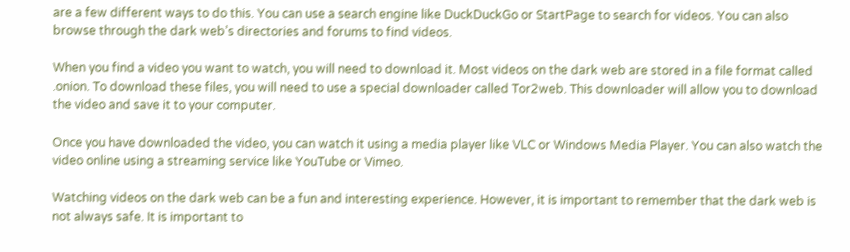are a few different ways to do this. You can use a search engine like DuckDuckGo or StartPage to search for videos. You can also browse through the dark web’s directories and forums to find videos.

When you find a video you want to watch, you will need to download it. Most videos on the dark web are stored in a file format called .onion. To download these files, you will need to use a special downloader called Tor2web. This downloader will allow you to download the video and save it to your computer.

Once you have downloaded the video, you can watch it using a media player like VLC or Windows Media Player. You can also watch the video online using a streaming service like YouTube or Vimeo.

Watching videos on the dark web can be a fun and interesting experience. However, it is important to remember that the dark web is not always safe. It is important to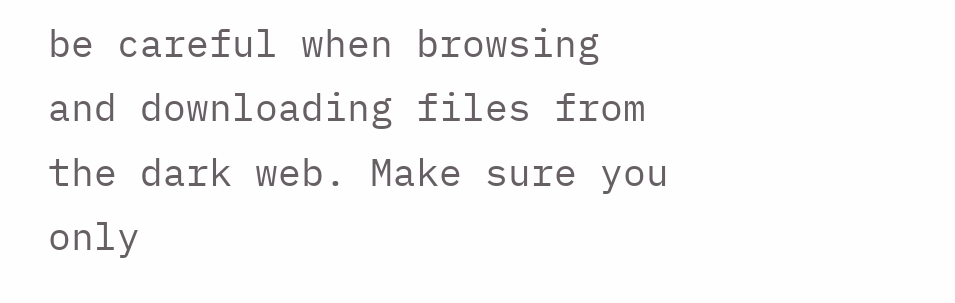be careful when browsing and downloading files from the dark web. Make sure you only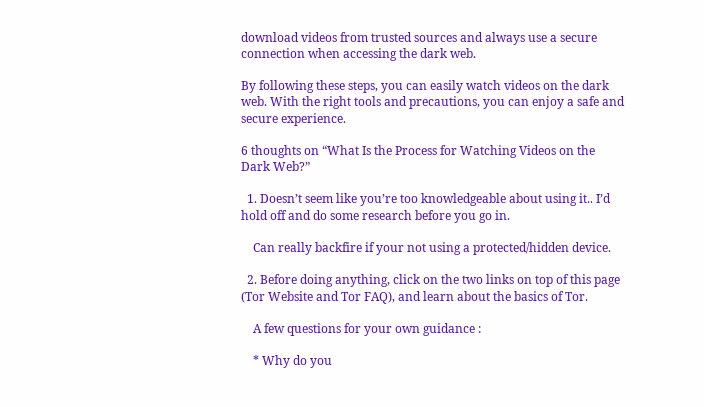download videos from trusted sources and always use a secure connection when accessing the dark web.

By following these steps, you can easily watch videos on the dark web. With the right tools and precautions, you can enjoy a safe and secure experience.

6 thoughts on “What Is the Process for Watching Videos on the Dark Web?”

  1. Doesn’t seem like you’re too knowledgeable about using it.. I’d hold off and do some research before you go in.

    Can really backfire if your not using a protected/hidden device.

  2. Before doing anything, click on the two links on top of this page (Tor Website and Tor FAQ), and learn about the basics of Tor.

    A few questions for your own guidance :

    * Why do you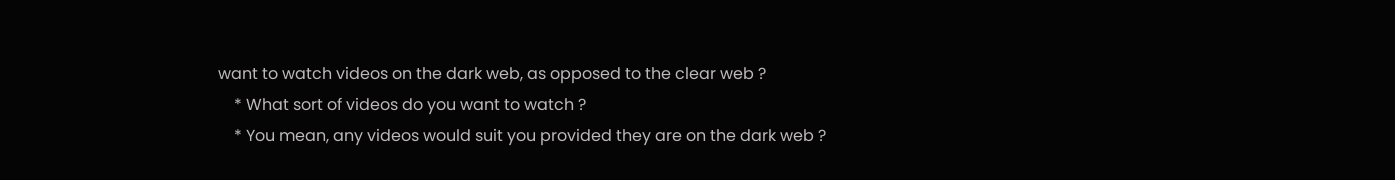want to watch videos on the dark web, as opposed to the clear web ?
    * What sort of videos do you want to watch ?
    * You mean, any videos would suit you provided they are on the dark web ?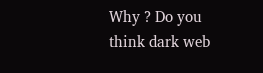Why ? Do you think dark web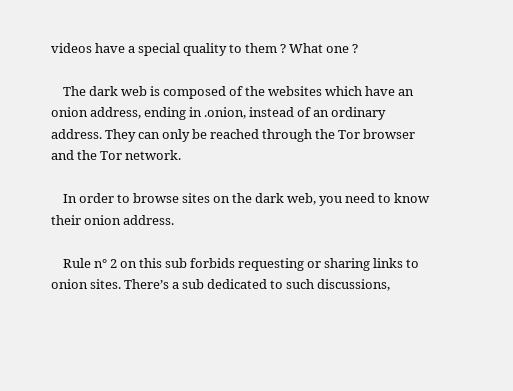videos have a special quality to them ? What one ?

    The dark web is composed of the websites which have an onion address, ending in .onion, instead of an ordinary address. They can only be reached through the Tor browser and the Tor network.

    In order to browse sites on the dark web, you need to know their onion address.

    Rule n° 2 on this sub forbids requesting or sharing links to onion sites. There’s a sub dedicated to such discussions,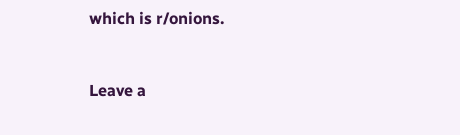which is r/onions.


Leave a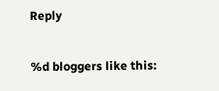Reply

%d bloggers like this: